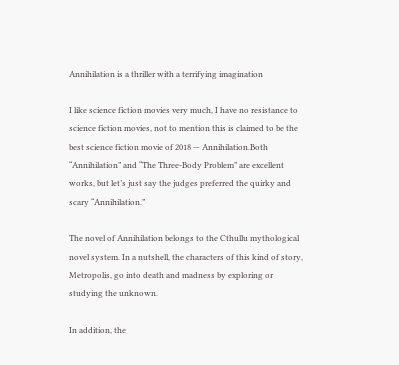Annihilation is a thriller with a terrifying imagination

I like science fiction movies very much, I have no resistance to science fiction movies, not to mention this is claimed to be the best science fiction movie of 2018 — Annihilation.Both “Annihilation” and “The Three-Body Problem” are excellent works, but let’s just say the judges preferred the quirky and scary “Annihilation.”

The novel of Annihilation belongs to the Cthullu mythological novel system. In a nutshell, the characters of this kind of story, Metropolis, go into death and madness by exploring or studying the unknown.

In addition, the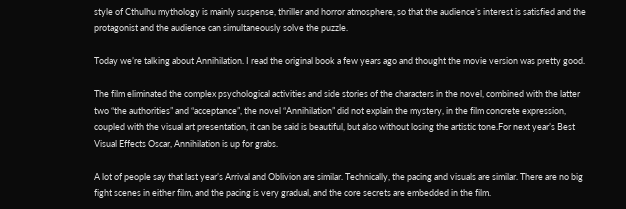style of Cthulhu mythology is mainly suspense, thriller and horror atmosphere, so that the audience’s interest is satisfied and the protagonist and the audience can simultaneously solve the puzzle.

Today we’re talking about Annihilation. I read the original book a few years ago and thought the movie version was pretty good.

The film eliminated the complex psychological activities and side stories of the characters in the novel, combined with the latter two “the authorities” and “acceptance”, the novel “Annihilation” did not explain the mystery, in the film concrete expression, coupled with the visual art presentation, it can be said is beautiful, but also without losing the artistic tone.For next year’s Best Visual Effects Oscar, Annihilation is up for grabs.

A lot of people say that last year’s Arrival and Oblivion are similar. Technically, the pacing and visuals are similar. There are no big fight scenes in either film, and the pacing is very gradual, and the core secrets are embedded in the film.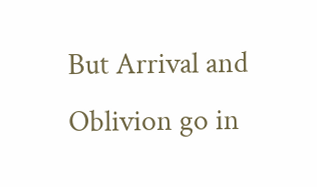But Arrival and Oblivion go in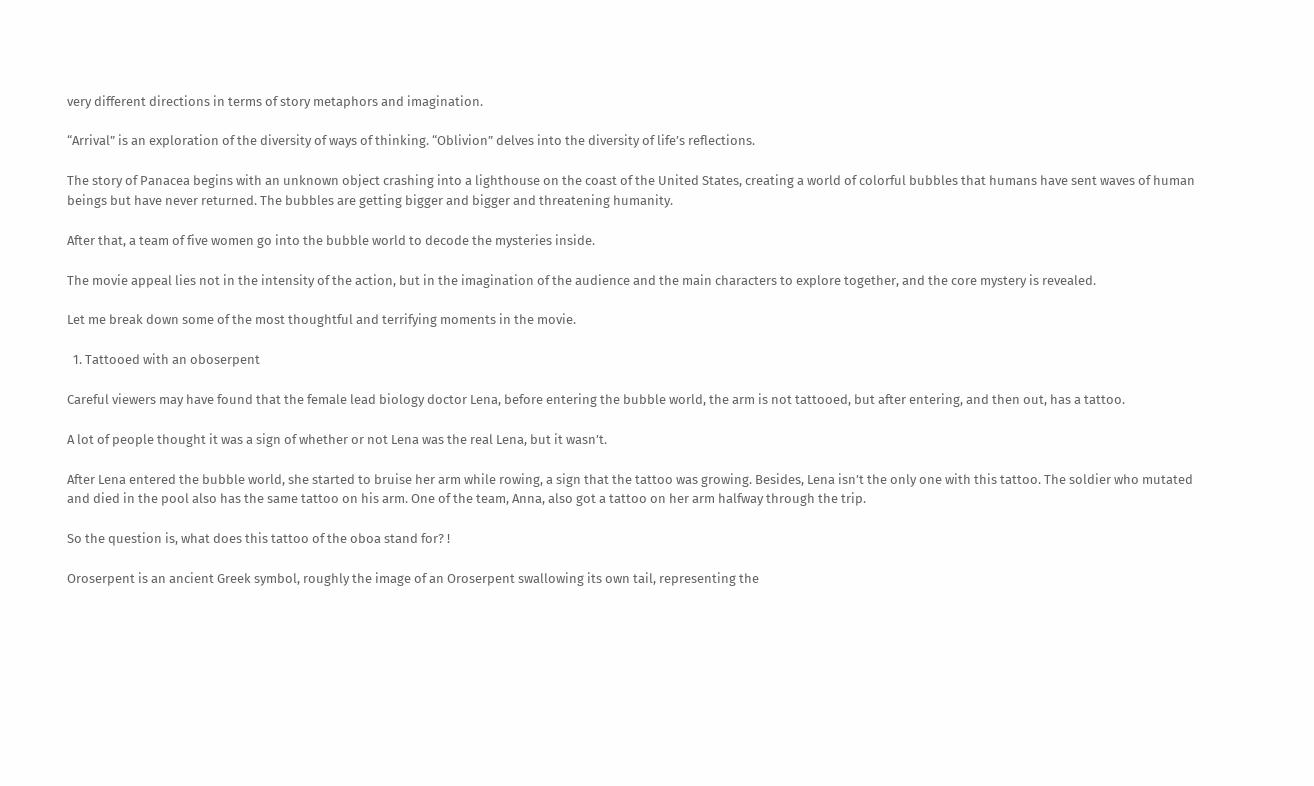very different directions in terms of story metaphors and imagination.

“Arrival” is an exploration of the diversity of ways of thinking. “Oblivion” delves into the diversity of life’s reflections.

The story of Panacea begins with an unknown object crashing into a lighthouse on the coast of the United States, creating a world of colorful bubbles that humans have sent waves of human beings but have never returned. The bubbles are getting bigger and bigger and threatening humanity.

After that, a team of five women go into the bubble world to decode the mysteries inside.

The movie appeal lies not in the intensity of the action, but in the imagination of the audience and the main characters to explore together, and the core mystery is revealed.

Let me break down some of the most thoughtful and terrifying moments in the movie.

  1. Tattooed with an oboserpent

Careful viewers may have found that the female lead biology doctor Lena, before entering the bubble world, the arm is not tattooed, but after entering, and then out, has a tattoo.

A lot of people thought it was a sign of whether or not Lena was the real Lena, but it wasn’t.

After Lena entered the bubble world, she started to bruise her arm while rowing, a sign that the tattoo was growing. Besides, Lena isn’t the only one with this tattoo. The soldier who mutated and died in the pool also has the same tattoo on his arm. One of the team, Anna, also got a tattoo on her arm halfway through the trip.

So the question is, what does this tattoo of the oboa stand for? !

Oroserpent is an ancient Greek symbol, roughly the image of an Oroserpent swallowing its own tail, representing the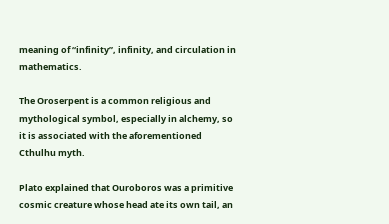meaning of “infinity”, infinity, and circulation in mathematics.

The Oroserpent is a common religious and mythological symbol, especially in alchemy, so it is associated with the aforementioned Cthulhu myth.

Plato explained that Ouroboros was a primitive cosmic creature whose head ate its own tail, an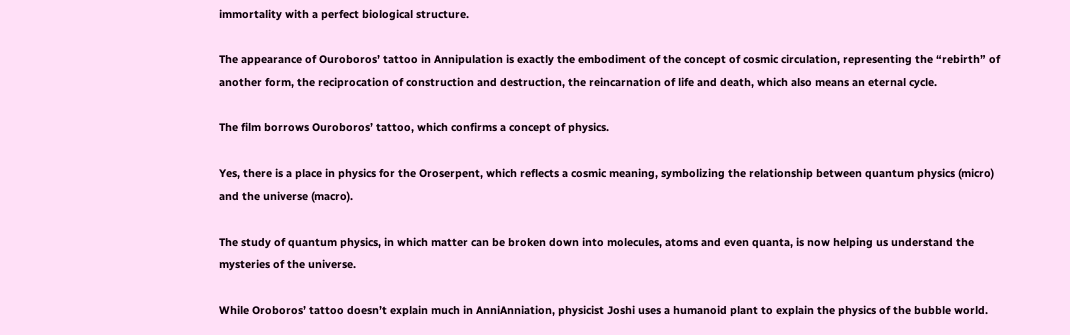immortality with a perfect biological structure.

The appearance of Ouroboros’ tattoo in Annipulation is exactly the embodiment of the concept of cosmic circulation, representing the “rebirth” of another form, the reciprocation of construction and destruction, the reincarnation of life and death, which also means an eternal cycle.

The film borrows Ouroboros’ tattoo, which confirms a concept of physics.

Yes, there is a place in physics for the Oroserpent, which reflects a cosmic meaning, symbolizing the relationship between quantum physics (micro) and the universe (macro).

The study of quantum physics, in which matter can be broken down into molecules, atoms and even quanta, is now helping us understand the mysteries of the universe.

While Oroboros’ tattoo doesn’t explain much in AnniAnniation, physicist Joshi uses a humanoid plant to explain the physics of the bubble world.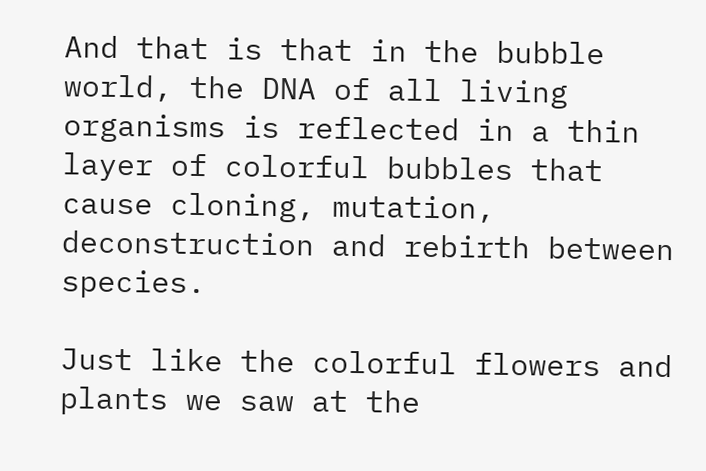And that is that in the bubble world, the DNA of all living organisms is reflected in a thin layer of colorful bubbles that cause cloning, mutation, deconstruction and rebirth between species.

Just like the colorful flowers and plants we saw at the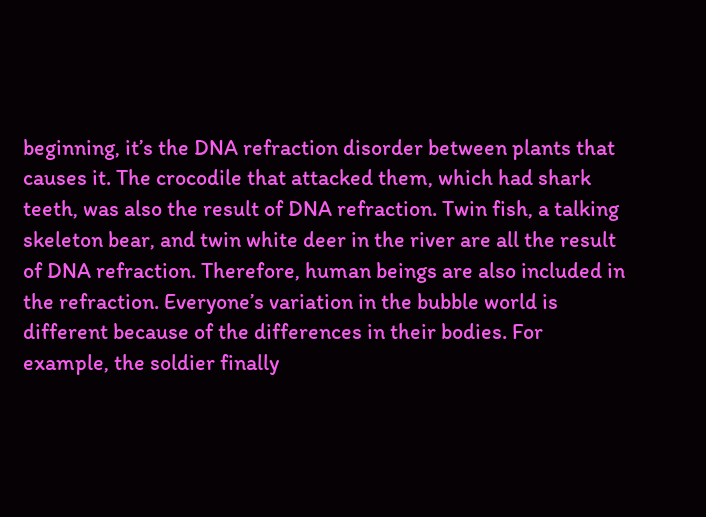beginning, it’s the DNA refraction disorder between plants that causes it. The crocodile that attacked them, which had shark teeth, was also the result of DNA refraction. Twin fish, a talking skeleton bear, and twin white deer in the river are all the result of DNA refraction. Therefore, human beings are also included in the refraction. Everyone’s variation in the bubble world is different because of the differences in their bodies. For example, the soldier finally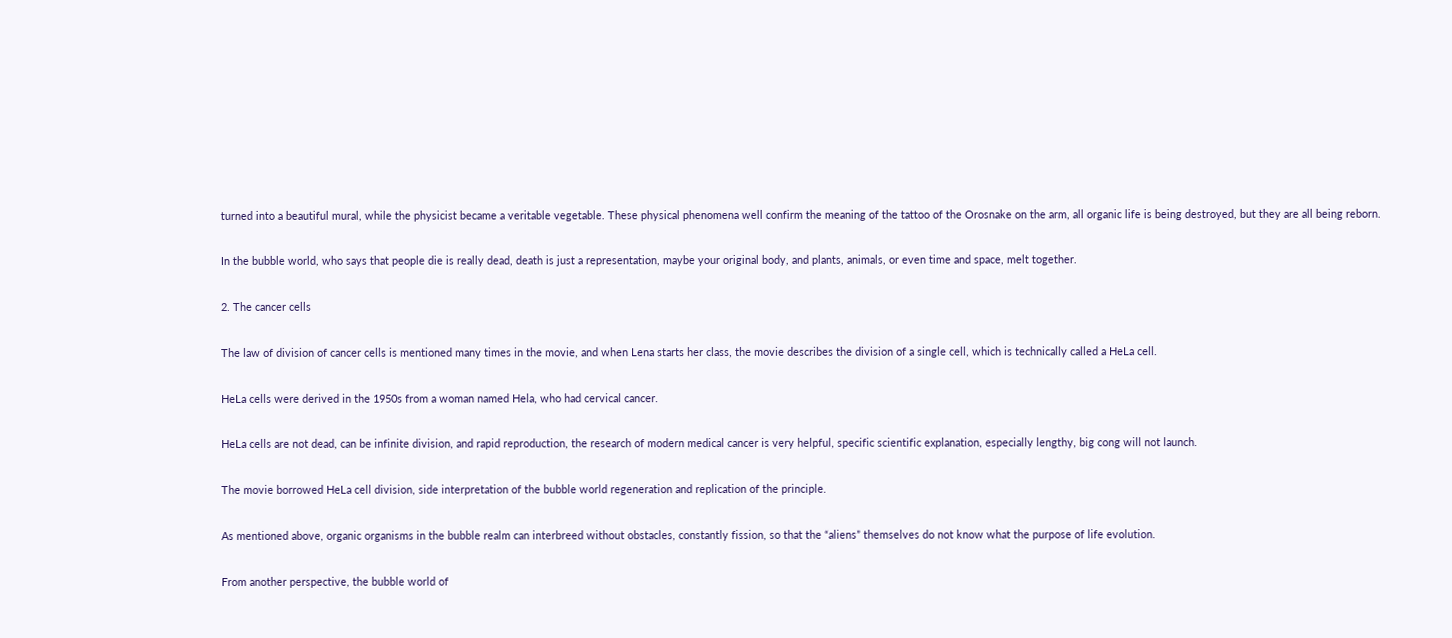turned into a beautiful mural, while the physicist became a veritable vegetable. These physical phenomena well confirm the meaning of the tattoo of the Orosnake on the arm, all organic life is being destroyed, but they are all being reborn.

In the bubble world, who says that people die is really dead, death is just a representation, maybe your original body, and plants, animals, or even time and space, melt together.

2. The cancer cells

The law of division of cancer cells is mentioned many times in the movie, and when Lena starts her class, the movie describes the division of a single cell, which is technically called a HeLa cell.

HeLa cells were derived in the 1950s from a woman named Hela, who had cervical cancer.

HeLa cells are not dead, can be infinite division, and rapid reproduction, the research of modern medical cancer is very helpful, specific scientific explanation, especially lengthy, big cong will not launch.

The movie borrowed HeLa cell division, side interpretation of the bubble world regeneration and replication of the principle.

As mentioned above, organic organisms in the bubble realm can interbreed without obstacles, constantly fission, so that the “aliens” themselves do not know what the purpose of life evolution.

From another perspective, the bubble world of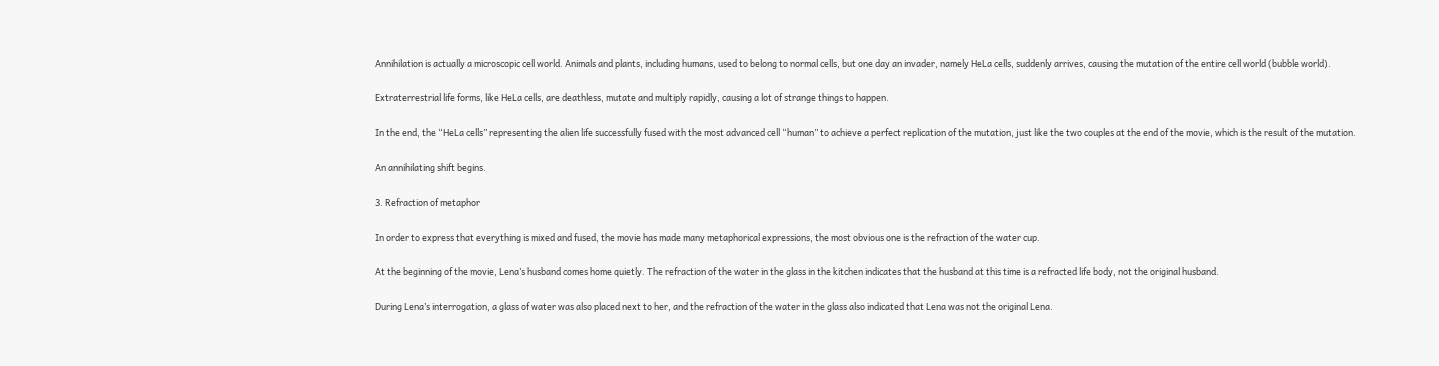Annihilation is actually a microscopic cell world. Animals and plants, including humans, used to belong to normal cells, but one day an invader, namely HeLa cells, suddenly arrives, causing the mutation of the entire cell world (bubble world).

Extraterrestrial life forms, like HeLa cells, are deathless, mutate and multiply rapidly, causing a lot of strange things to happen.

In the end, the “HeLa cells” representing the alien life successfully fused with the most advanced cell “human” to achieve a perfect replication of the mutation, just like the two couples at the end of the movie, which is the result of the mutation.

An annihilating shift begins.

3. Refraction of metaphor

In order to express that everything is mixed and fused, the movie has made many metaphorical expressions, the most obvious one is the refraction of the water cup.

At the beginning of the movie, Lena’s husband comes home quietly. The refraction of the water in the glass in the kitchen indicates that the husband at this time is a refracted life body, not the original husband.

During Lena’s interrogation, a glass of water was also placed next to her, and the refraction of the water in the glass also indicated that Lena was not the original Lena.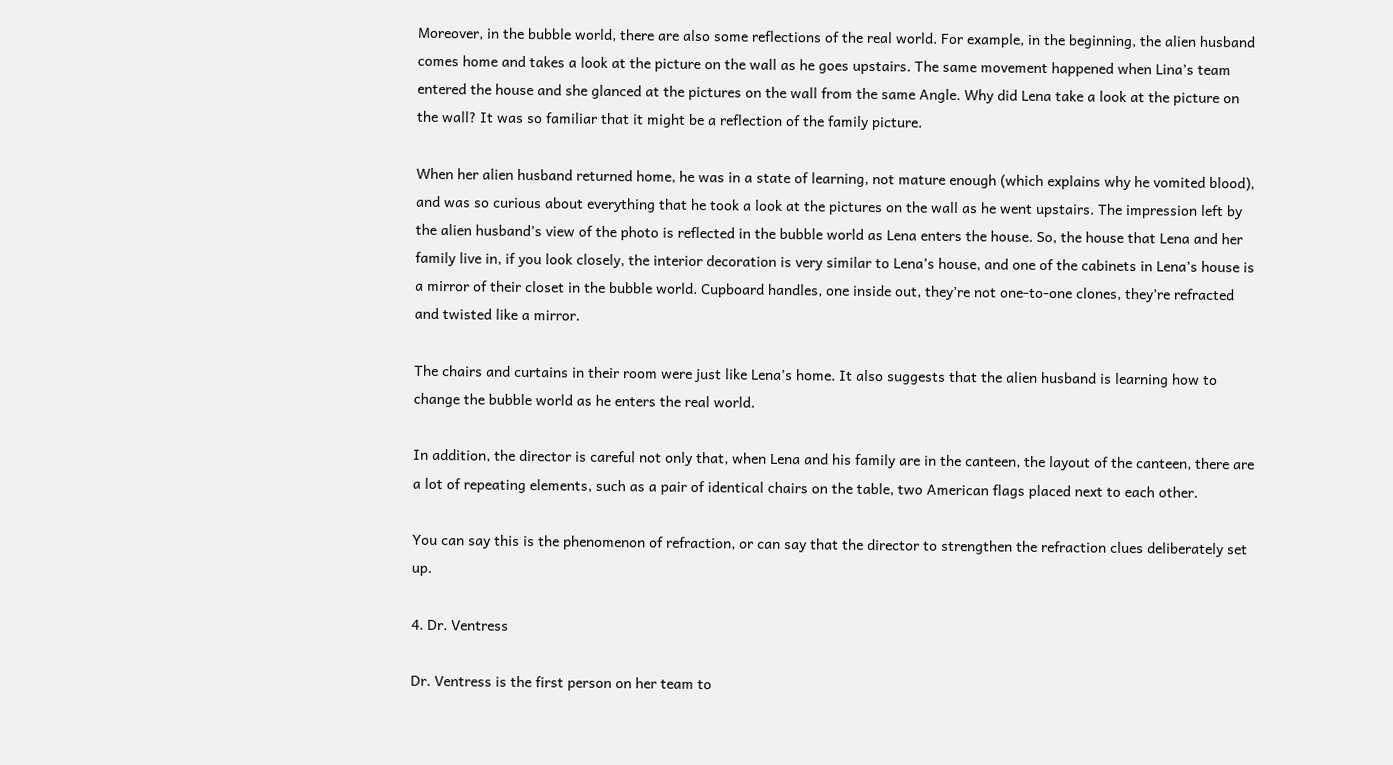Moreover, in the bubble world, there are also some reflections of the real world. For example, in the beginning, the alien husband comes home and takes a look at the picture on the wall as he goes upstairs. The same movement happened when Lina’s team entered the house and she glanced at the pictures on the wall from the same Angle. Why did Lena take a look at the picture on the wall? It was so familiar that it might be a reflection of the family picture.

When her alien husband returned home, he was in a state of learning, not mature enough (which explains why he vomited blood), and was so curious about everything that he took a look at the pictures on the wall as he went upstairs. The impression left by the alien husband’s view of the photo is reflected in the bubble world as Lena enters the house. So, the house that Lena and her family live in, if you look closely, the interior decoration is very similar to Lena’s house, and one of the cabinets in Lena’s house is a mirror of their closet in the bubble world. Cupboard handles, one inside out, they’re not one-to-one clones, they’re refracted and twisted like a mirror.

The chairs and curtains in their room were just like Lena’s home. It also suggests that the alien husband is learning how to change the bubble world as he enters the real world.

In addition, the director is careful not only that, when Lena and his family are in the canteen, the layout of the canteen, there are a lot of repeating elements, such as a pair of identical chairs on the table, two American flags placed next to each other.

You can say this is the phenomenon of refraction, or can say that the director to strengthen the refraction clues deliberately set up.

4. Dr. Ventress

Dr. Ventress is the first person on her team to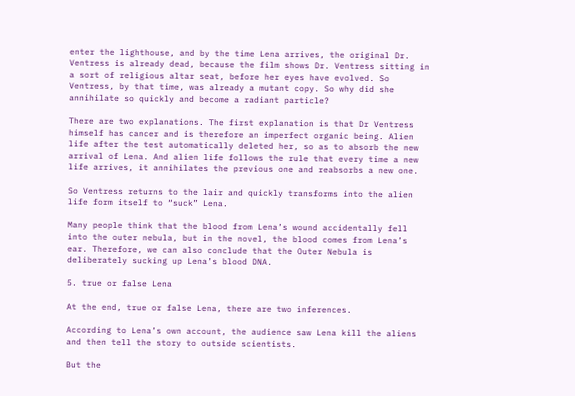enter the lighthouse, and by the time Lena arrives, the original Dr. Ventress is already dead, because the film shows Dr. Ventress sitting in a sort of religious altar seat, before her eyes have evolved. So Ventress, by that time, was already a mutant copy. So why did she annihilate so quickly and become a radiant particle?

There are two explanations. The first explanation is that Dr Ventress himself has cancer and is therefore an imperfect organic being. Alien life after the test automatically deleted her, so as to absorb the new arrival of Lena. And alien life follows the rule that every time a new life arrives, it annihilates the previous one and reabsorbs a new one.

So Ventress returns to the lair and quickly transforms into the alien life form itself to “suck” Lena.

Many people think that the blood from Lena’s wound accidentally fell into the outer nebula, but in the novel, the blood comes from Lena’s ear. Therefore, we can also conclude that the Outer Nebula is deliberately sucking up Lena’s blood DNA.

5. true or false Lena

At the end, true or false Lena, there are two inferences.

According to Lena’s own account, the audience saw Lena kill the aliens and then tell the story to outside scientists.

But the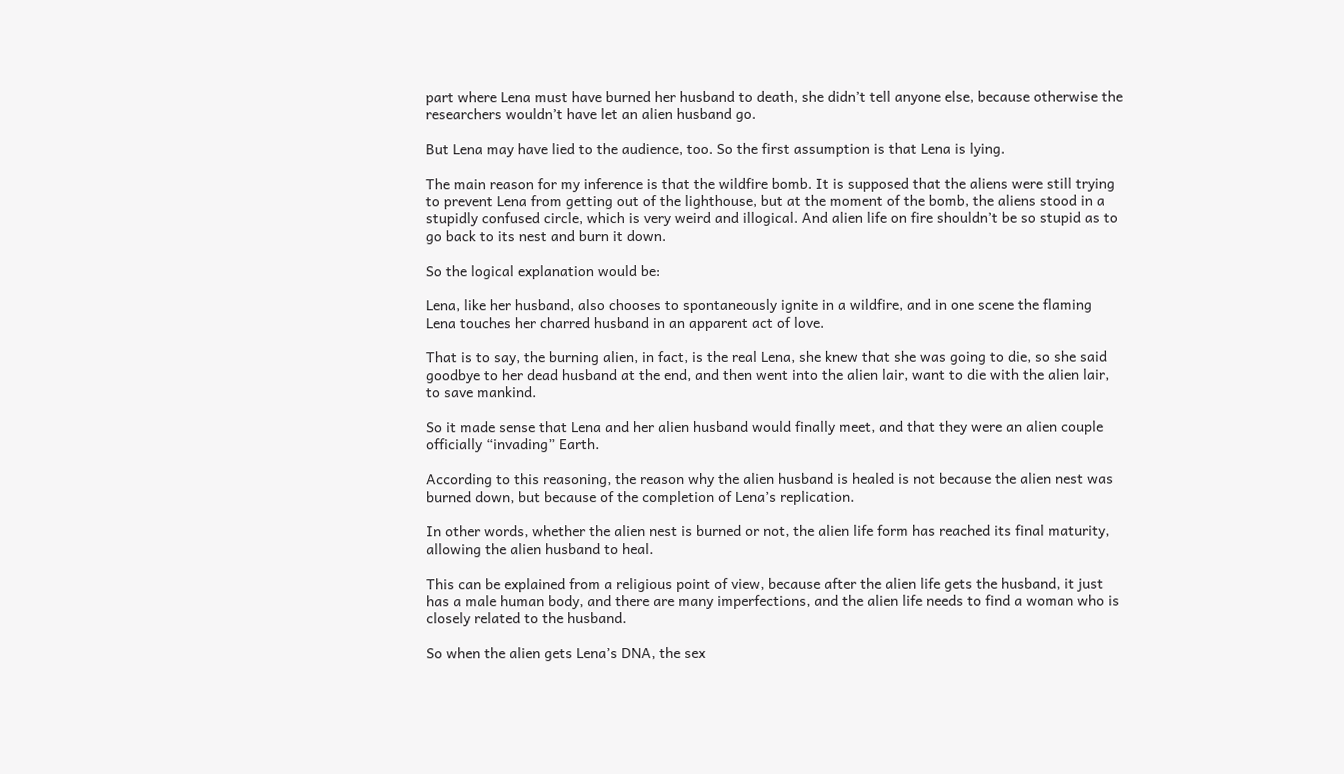part where Lena must have burned her husband to death, she didn’t tell anyone else, because otherwise the researchers wouldn’t have let an alien husband go.

But Lena may have lied to the audience, too. So the first assumption is that Lena is lying.

The main reason for my inference is that the wildfire bomb. It is supposed that the aliens were still trying to prevent Lena from getting out of the lighthouse, but at the moment of the bomb, the aliens stood in a stupidly confused circle, which is very weird and illogical. And alien life on fire shouldn’t be so stupid as to go back to its nest and burn it down.

So the logical explanation would be:

Lena, like her husband, also chooses to spontaneously ignite in a wildfire, and in one scene the flaming Lena touches her charred husband in an apparent act of love.

That is to say, the burning alien, in fact, is the real Lena, she knew that she was going to die, so she said goodbye to her dead husband at the end, and then went into the alien lair, want to die with the alien lair, to save mankind.

So it made sense that Lena and her alien husband would finally meet, and that they were an alien couple officially “invading” Earth.

According to this reasoning, the reason why the alien husband is healed is not because the alien nest was burned down, but because of the completion of Lena’s replication.

In other words, whether the alien nest is burned or not, the alien life form has reached its final maturity, allowing the alien husband to heal.

This can be explained from a religious point of view, because after the alien life gets the husband, it just has a male human body, and there are many imperfections, and the alien life needs to find a woman who is closely related to the husband.

So when the alien gets Lena’s DNA, the sex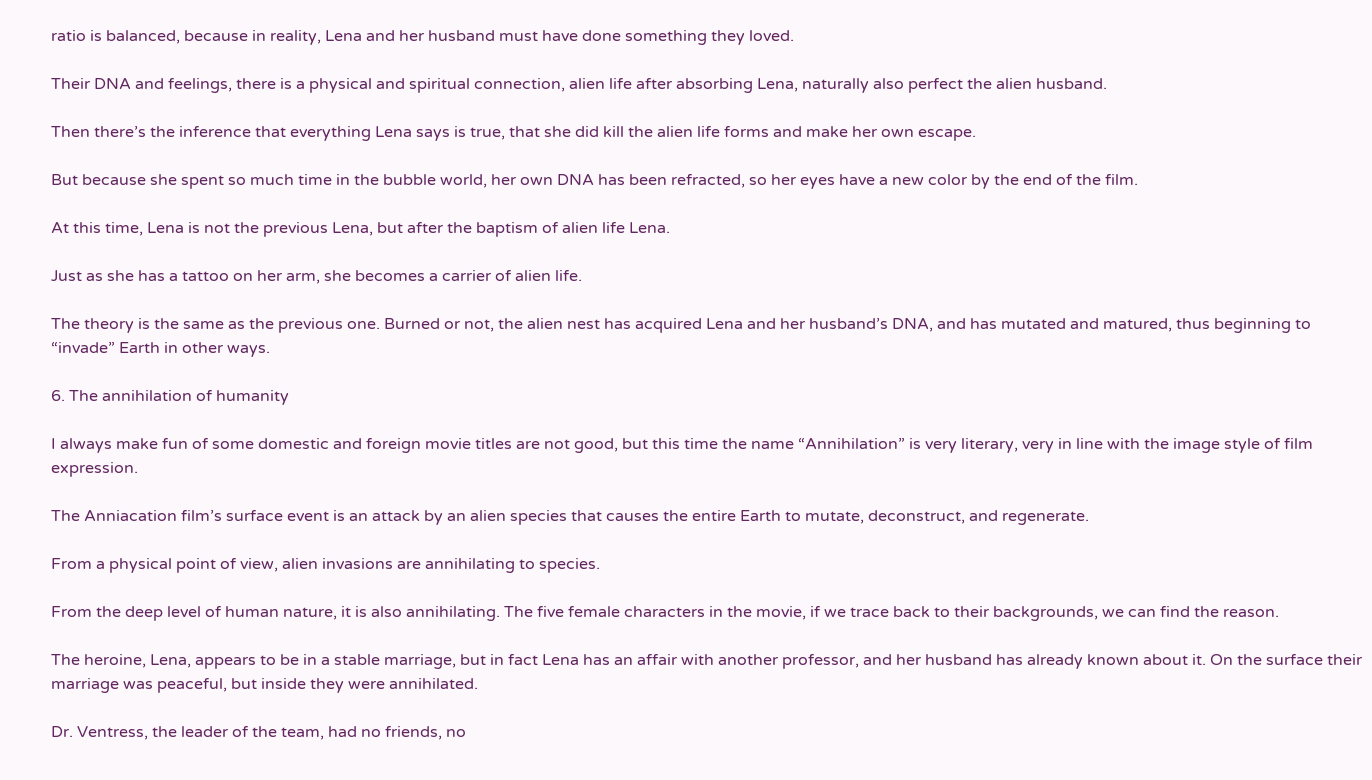ratio is balanced, because in reality, Lena and her husband must have done something they loved.

Their DNA and feelings, there is a physical and spiritual connection, alien life after absorbing Lena, naturally also perfect the alien husband.

Then there’s the inference that everything Lena says is true, that she did kill the alien life forms and make her own escape.

But because she spent so much time in the bubble world, her own DNA has been refracted, so her eyes have a new color by the end of the film.

At this time, Lena is not the previous Lena, but after the baptism of alien life Lena.

Just as she has a tattoo on her arm, she becomes a carrier of alien life.

The theory is the same as the previous one. Burned or not, the alien nest has acquired Lena and her husband’s DNA, and has mutated and matured, thus beginning to “invade” Earth in other ways.

6. The annihilation of humanity

I always make fun of some domestic and foreign movie titles are not good, but this time the name “Annihilation” is very literary, very in line with the image style of film expression.

The Anniacation film’s surface event is an attack by an alien species that causes the entire Earth to mutate, deconstruct, and regenerate.

From a physical point of view, alien invasions are annihilating to species.

From the deep level of human nature, it is also annihilating. The five female characters in the movie, if we trace back to their backgrounds, we can find the reason.

The heroine, Lena, appears to be in a stable marriage, but in fact Lena has an affair with another professor, and her husband has already known about it. On the surface their marriage was peaceful, but inside they were annihilated.

Dr. Ventress, the leader of the team, had no friends, no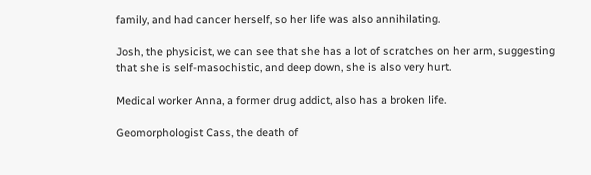family, and had cancer herself, so her life was also annihilating.

Josh, the physicist, we can see that she has a lot of scratches on her arm, suggesting that she is self-masochistic, and deep down, she is also very hurt.

Medical worker Anna, a former drug addict, also has a broken life.

Geomorphologist Cass, the death of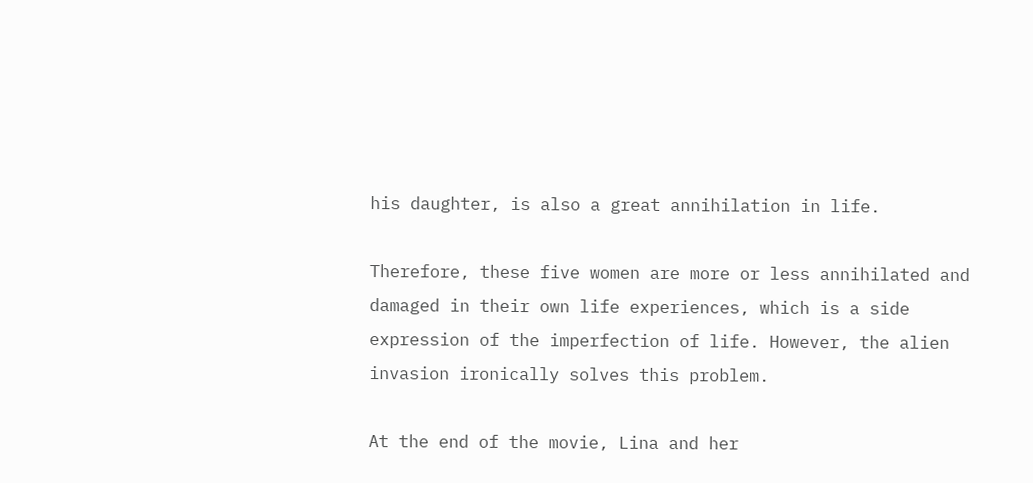his daughter, is also a great annihilation in life.

Therefore, these five women are more or less annihilated and damaged in their own life experiences, which is a side expression of the imperfection of life. However, the alien invasion ironically solves this problem.

At the end of the movie, Lina and her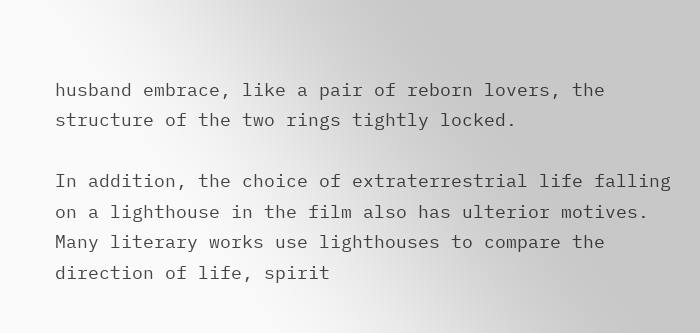husband embrace, like a pair of reborn lovers, the structure of the two rings tightly locked.

In addition, the choice of extraterrestrial life falling on a lighthouse in the film also has ulterior motives. Many literary works use lighthouses to compare the direction of life, spirit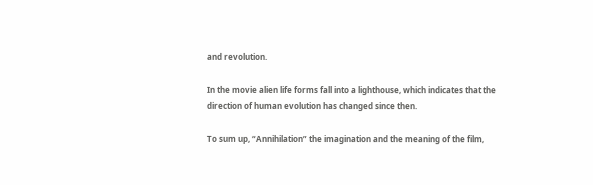and revolution.

In the movie alien life forms fall into a lighthouse, which indicates that the direction of human evolution has changed since then.

To sum up, “Annihilation” the imagination and the meaning of the film,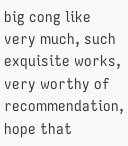big cong like very much, such exquisite works, very worthy of recommendation, hope that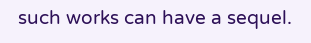such works can have a sequel.